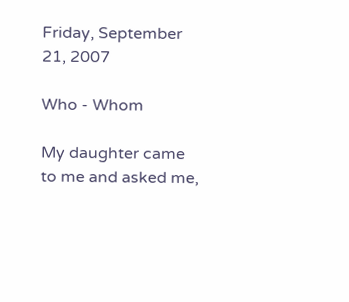Friday, September 21, 2007

Who - Whom

My daughter came to me and asked me,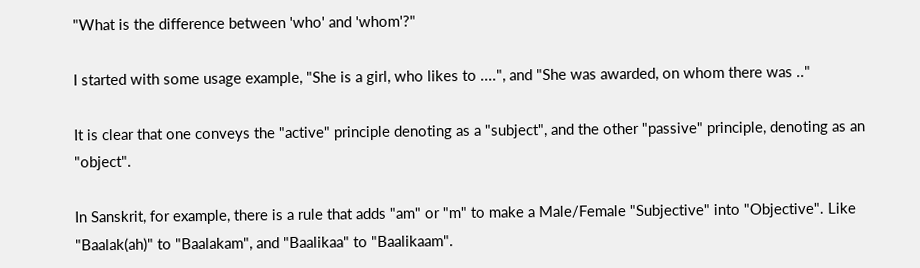"What is the difference between 'who' and 'whom'?"

I started with some usage example, "She is a girl, who likes to ....", and "She was awarded, on whom there was .."

It is clear that one conveys the "active" principle denoting as a "subject", and the other "passive" principle, denoting as an "object".

In Sanskrit, for example, there is a rule that adds "am" or "m" to make a Male/Female "Subjective" into "Objective". Like "Baalak(ah)" to "Baalakam", and "Baalikaa" to "Baalikaam".